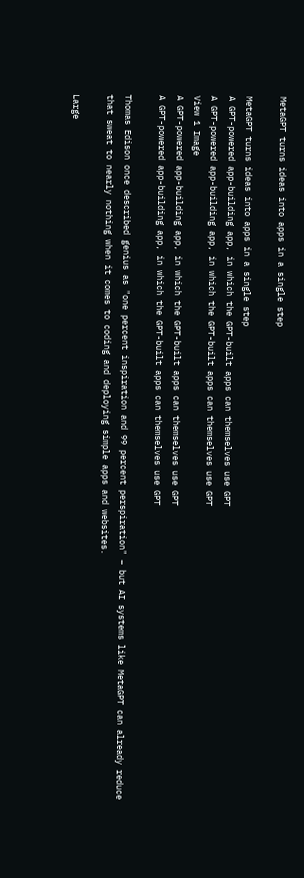MetaGPT turns ideas into apps in a single step

MetaGPT turns ideas into apps in a single step
A GPT-powered app-building app, in which the GPT-built apps can themselves use GPT
A GPT-powered app-building app, in which the GPT-built apps can themselves use GPT
View 1 Image
A GPT-powered app-building app, in which the GPT-built apps can themselves use GPT
A GPT-powered app-building app, in which the GPT-built apps can themselves use GPT

Thomas Edison once described genius as "one percent inspiration and 99 percent perspiration" – but AI systems like MetaGPT can already reduce that sweat to nearly nothing when it comes to coding and deploying simple apps and websites.

Large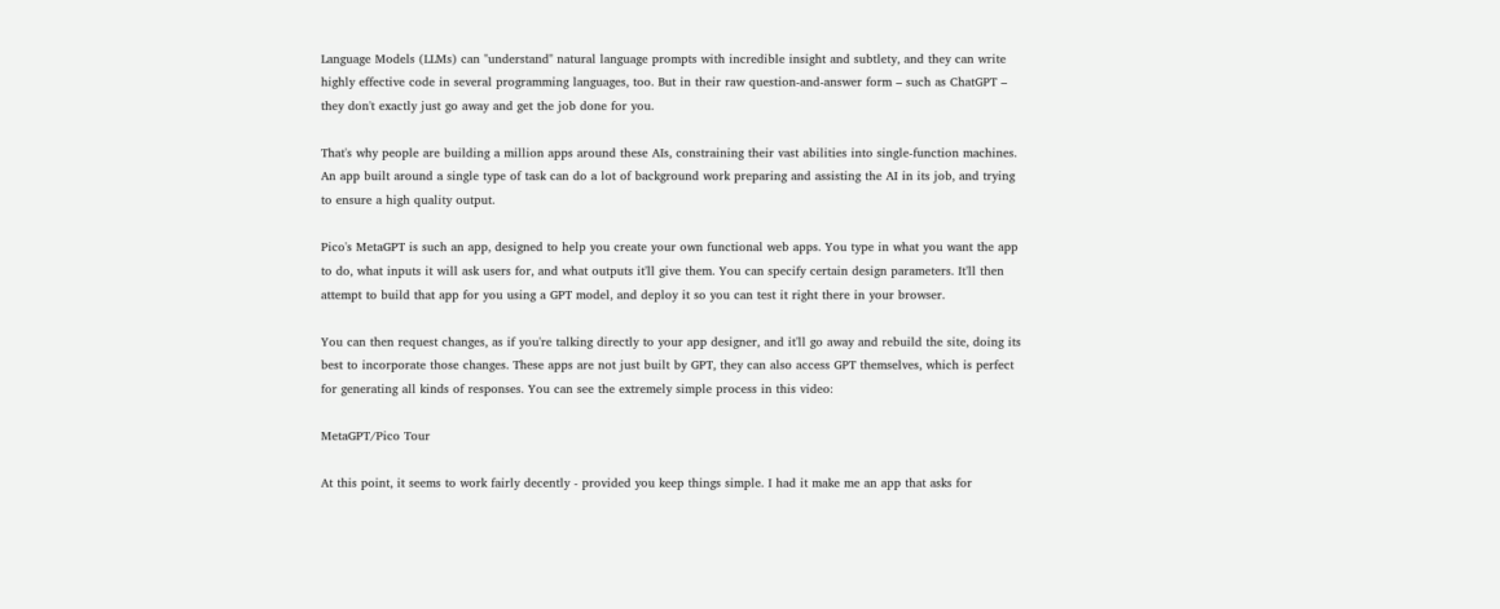Language Models (LLMs) can "understand" natural language prompts with incredible insight and subtlety, and they can write highly effective code in several programming languages, too. But in their raw question-and-answer form – such as ChatGPT – they don't exactly just go away and get the job done for you.

That's why people are building a million apps around these AIs, constraining their vast abilities into single-function machines. An app built around a single type of task can do a lot of background work preparing and assisting the AI in its job, and trying to ensure a high quality output.

Pico's MetaGPT is such an app, designed to help you create your own functional web apps. You type in what you want the app to do, what inputs it will ask users for, and what outputs it'll give them. You can specify certain design parameters. It'll then attempt to build that app for you using a GPT model, and deploy it so you can test it right there in your browser.

You can then request changes, as if you're talking directly to your app designer, and it'll go away and rebuild the site, doing its best to incorporate those changes. These apps are not just built by GPT, they can also access GPT themselves, which is perfect for generating all kinds of responses. You can see the extremely simple process in this video:

MetaGPT/Pico Tour

At this point, it seems to work fairly decently - provided you keep things simple. I had it make me an app that asks for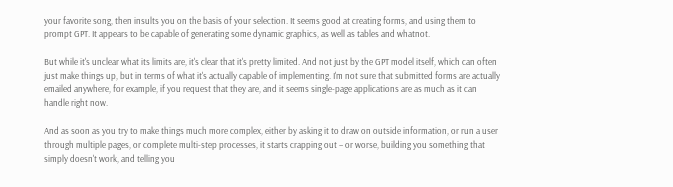your favorite song, then insults you on the basis of your selection. It seems good at creating forms, and using them to prompt GPT. It appears to be capable of generating some dynamic graphics, as well as tables and whatnot.

But while it's unclear what its limits are, it's clear that it's pretty limited. And not just by the GPT model itself, which can often just make things up, but in terms of what it's actually capable of implementing. I'm not sure that submitted forms are actually emailed anywhere, for example, if you request that they are, and it seems single-page applications are as much as it can handle right now.

And as soon as you try to make things much more complex, either by asking it to draw on outside information, or run a user through multiple pages, or complete multi-step processes, it starts crapping out – or worse, building you something that simply doesn't work, and telling you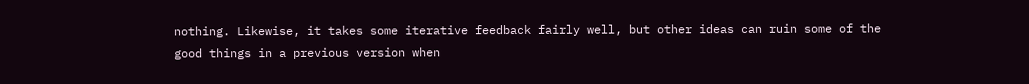nothing. Likewise, it takes some iterative feedback fairly well, but other ideas can ruin some of the good things in a previous version when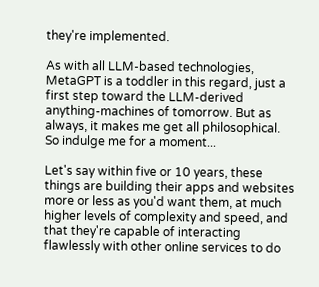they're implemented.

As with all LLM-based technologies, MetaGPT is a toddler in this regard, just a first step toward the LLM-derived anything-machines of tomorrow. But as always, it makes me get all philosophical. So indulge me for a moment...

Let's say within five or 10 years, these things are building their apps and websites more or less as you'd want them, at much higher levels of complexity and speed, and that they're capable of interacting flawlessly with other online services to do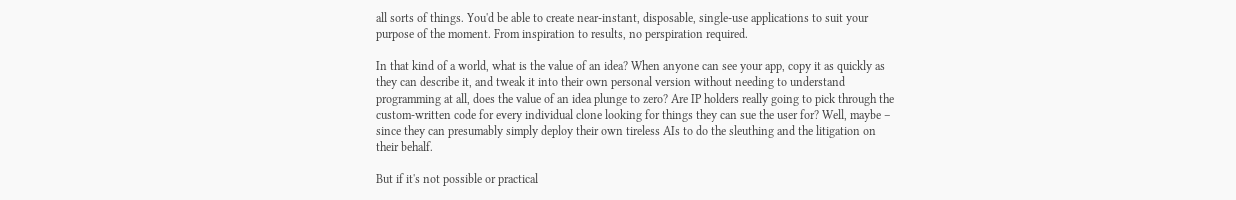all sorts of things. You'd be able to create near-instant, disposable, single-use applications to suit your purpose of the moment. From inspiration to results, no perspiration required.

In that kind of a world, what is the value of an idea? When anyone can see your app, copy it as quickly as they can describe it, and tweak it into their own personal version without needing to understand programming at all, does the value of an idea plunge to zero? Are IP holders really going to pick through the custom-written code for every individual clone looking for things they can sue the user for? Well, maybe – since they can presumably simply deploy their own tireless AIs to do the sleuthing and the litigation on their behalf.

But if it's not possible or practical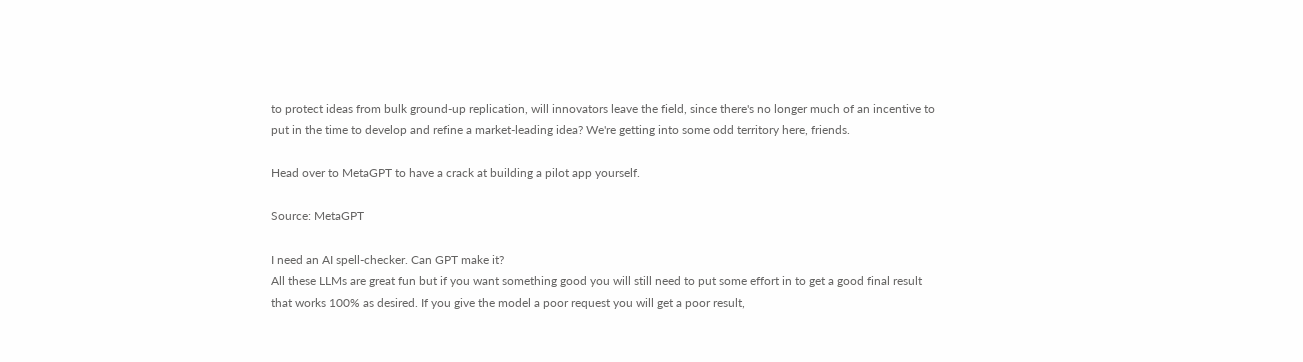to protect ideas from bulk ground-up replication, will innovators leave the field, since there's no longer much of an incentive to put in the time to develop and refine a market-leading idea? We're getting into some odd territory here, friends.

Head over to MetaGPT to have a crack at building a pilot app yourself.

Source: MetaGPT

I need an AI spell-checker. Can GPT make it?
All these LLMs are great fun but if you want something good you will still need to put some effort in to get a good final result that works 100% as desired. If you give the model a poor request you will get a poor result,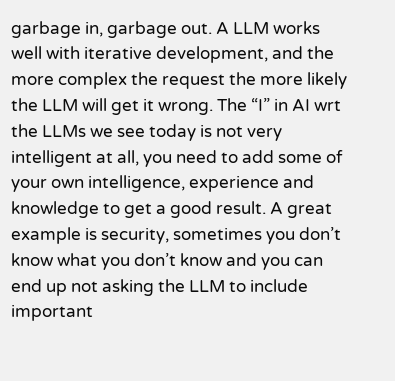garbage in, garbage out. A LLM works well with iterative development, and the more complex the request the more likely the LLM will get it wrong. The “I” in AI wrt the LLMs we see today is not very intelligent at all, you need to add some of your own intelligence, experience and knowledge to get a good result. A great example is security, sometimes you don’t know what you don’t know and you can end up not asking the LLM to include important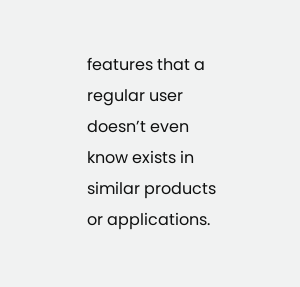features that a regular user doesn’t even know exists in similar products or applications.